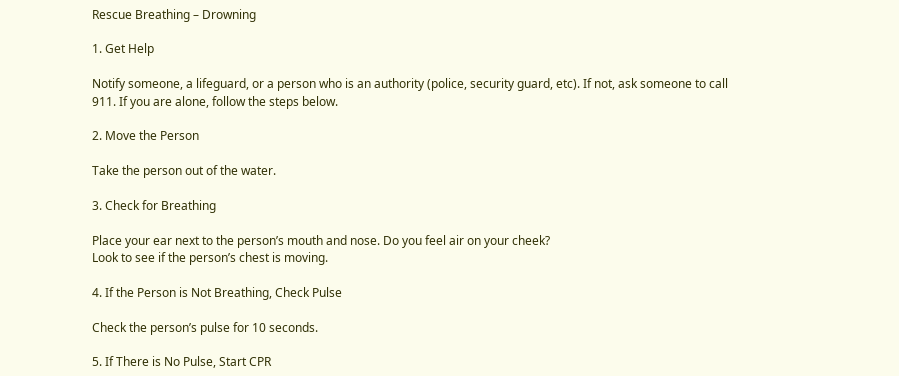Rescue Breathing – Drowning

1. Get Help

Notify someone, a lifeguard, or a person who is an authority (police, security guard, etc). If not, ask someone to call 911. If you are alone, follow the steps below.

2. Move the Person

Take the person out of the water.

3. Check for Breathing

Place your ear next to the person’s mouth and nose. Do you feel air on your cheek?
Look to see if the person’s chest is moving.

4. If the Person is Not Breathing, Check Pulse

Check the person’s pulse for 10 seconds.

5. If There is No Pulse, Start CPR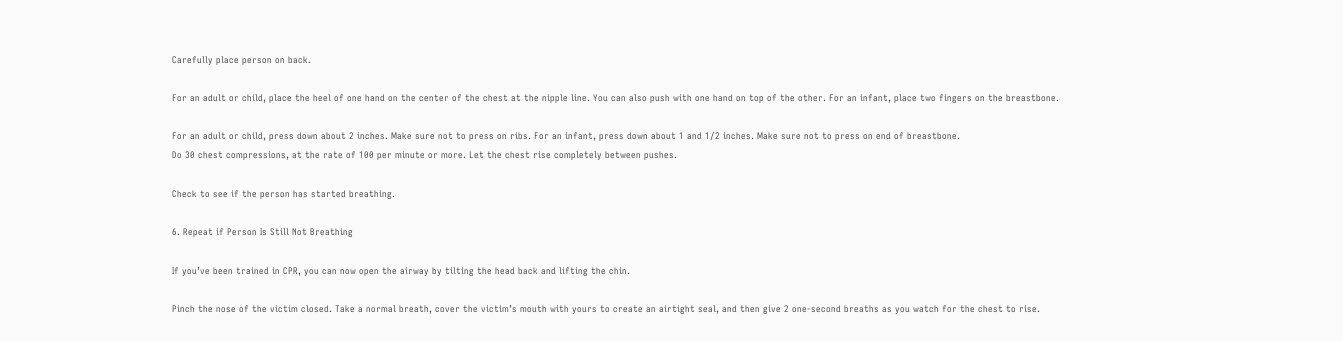Carefully place person on back.

For an adult or child, place the heel of one hand on the center of the chest at the nipple line. You can also push with one hand on top of the other. For an infant, place two fingers on the breastbone.

For an adult or child, press down about 2 inches. Make sure not to press on ribs. For an infant, press down about 1 and 1/2 inches. Make sure not to press on end of breastbone.
Do 30 chest compressions, at the rate of 100 per minute or more. Let the chest rise completely between pushes.

Check to see if the person has started breathing.

6. Repeat if Person Is Still Not Breathing

If you’ve been trained in CPR, you can now open the airway by tilting the head back and lifting the chin.

Pinch the nose of the victim closed. Take a normal breath, cover the victim’s mouth with yours to create an airtight seal, and then give 2 one-second breaths as you watch for the chest to rise.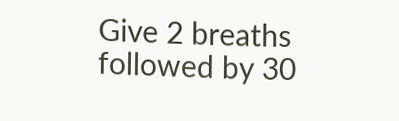Give 2 breaths followed by 30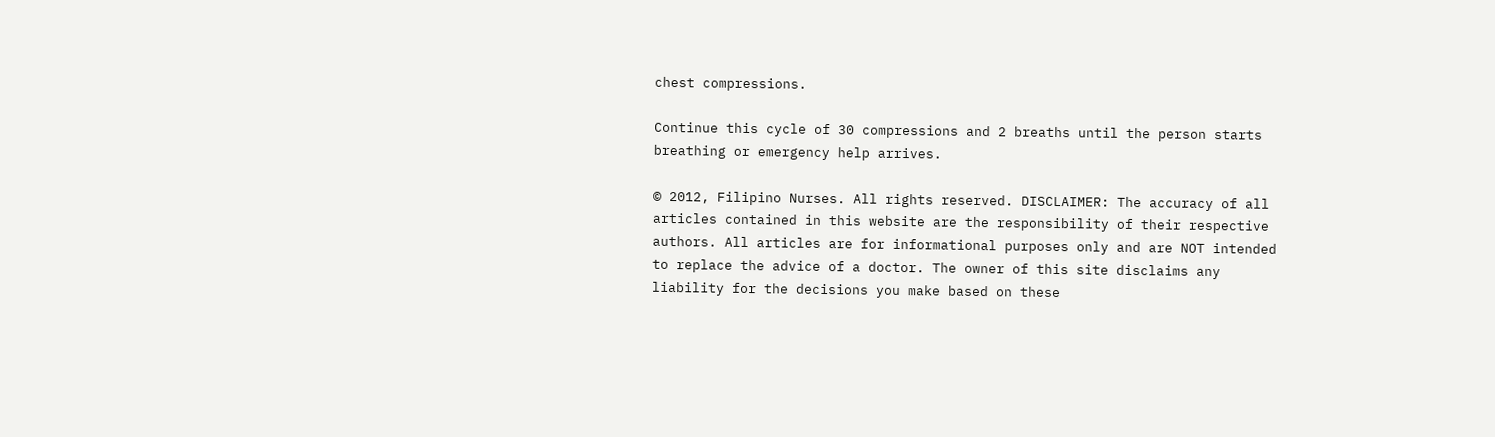chest compressions.

Continue this cycle of 30 compressions and 2 breaths until the person starts breathing or emergency help arrives.

© 2012, Filipino Nurses. All rights reserved. DISCLAIMER: The accuracy of all articles contained in this website are the responsibility of their respective authors. All articles are for informational purposes only and are NOT intended to replace the advice of a doctor. The owner of this site disclaims any liability for the decisions you make based on these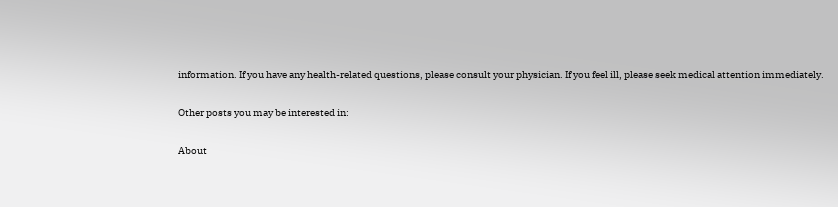information. If you have any health-related questions, please consult your physician. If you feel ill, please seek medical attention immediately.

Other posts you may be interested in:

About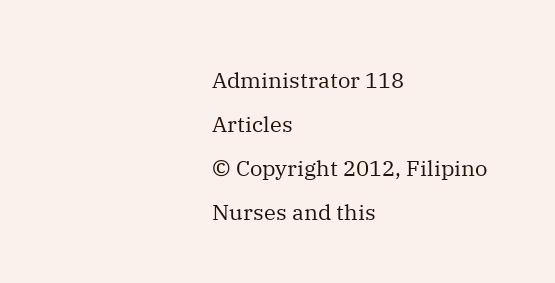Administrator 118 Articles
© Copyright 2012, Filipino Nurses and this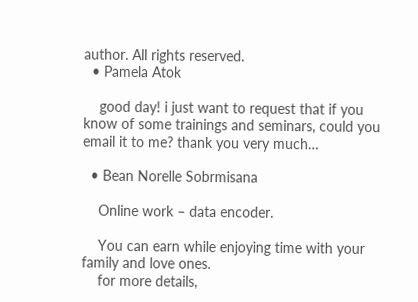author. All rights reserved.
  • Pamela Atok

    good day! i just want to request that if you know of some trainings and seminars, could you email it to me? thank you very much…

  • Bean Norelle Sobrmisana

    Online work – data encoder.

    You can earn while enjoying time with your family and love ones.
    for more details,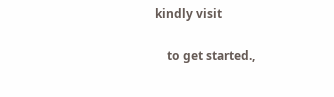kindly visit

    to get started.,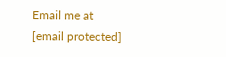Email me at [email protected]